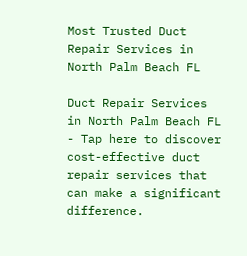Most Trusted Duct Repair Services in North Palm Beach FL

Duct Repair Services in North Palm Beach FL - Tap here to discover cost-effective duct repair services that can make a significant difference.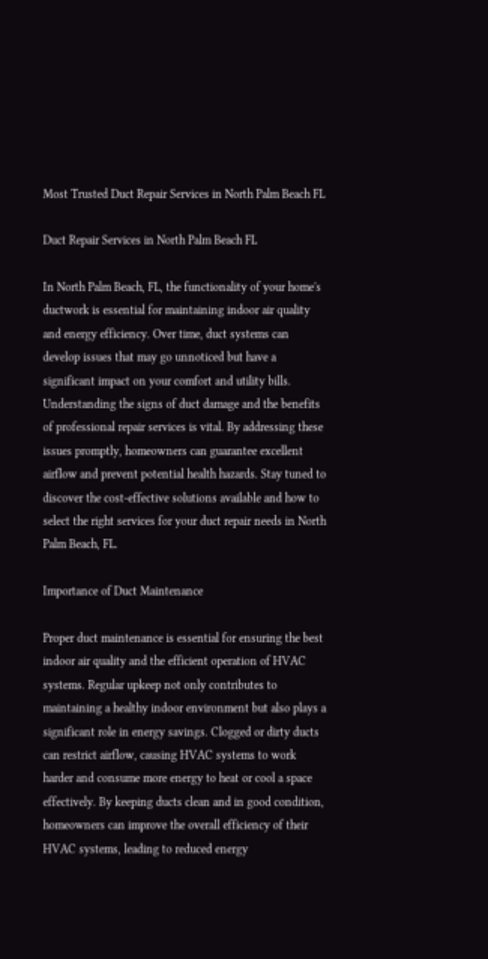Most Trusted Duct Repair Services in North Palm Beach FL

Duct Repair Services in North Palm Beach FL

In North Palm Beach, FL, the functionality of your home's ductwork is essential for maintaining indoor air quality and energy efficiency. Over time, duct systems can develop issues that may go unnoticed but have a significant impact on your comfort and utility bills. Understanding the signs of duct damage and the benefits of professional repair services is vital. By addressing these issues promptly, homeowners can guarantee excellent airflow and prevent potential health hazards. Stay tuned to discover the cost-effective solutions available and how to select the right services for your duct repair needs in North Palm Beach, FL.

Importance of Duct Maintenance

Proper duct maintenance is essential for ensuring the best indoor air quality and the efficient operation of HVAC systems. Regular upkeep not only contributes to maintaining a healthy indoor environment but also plays a significant role in energy savings. Clogged or dirty ducts can restrict airflow, causing HVAC systems to work harder and consume more energy to heat or cool a space effectively. By keeping ducts clean and in good condition, homeowners can improve the overall efficiency of their HVAC systems, leading to reduced energy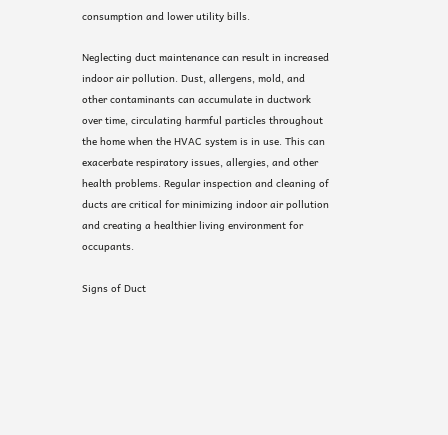consumption and lower utility bills.

Neglecting duct maintenance can result in increased indoor air pollution. Dust, allergens, mold, and other contaminants can accumulate in ductwork over time, circulating harmful particles throughout the home when the HVAC system is in use. This can exacerbate respiratory issues, allergies, and other health problems. Regular inspection and cleaning of ducts are critical for minimizing indoor air pollution and creating a healthier living environment for occupants.

Signs of Duct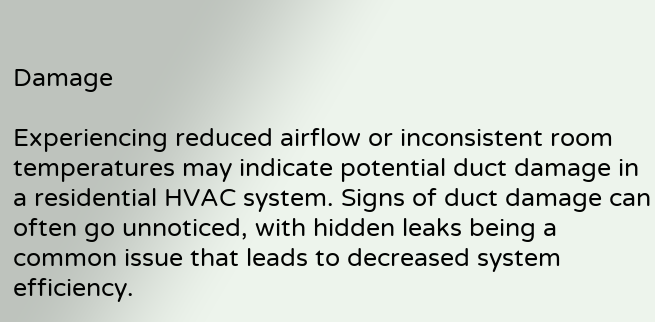Damage

Experiencing reduced airflow or inconsistent room temperatures may indicate potential duct damage in a residential HVAC system. Signs of duct damage can often go unnoticed, with hidden leaks being a common issue that leads to decreased system efficiency.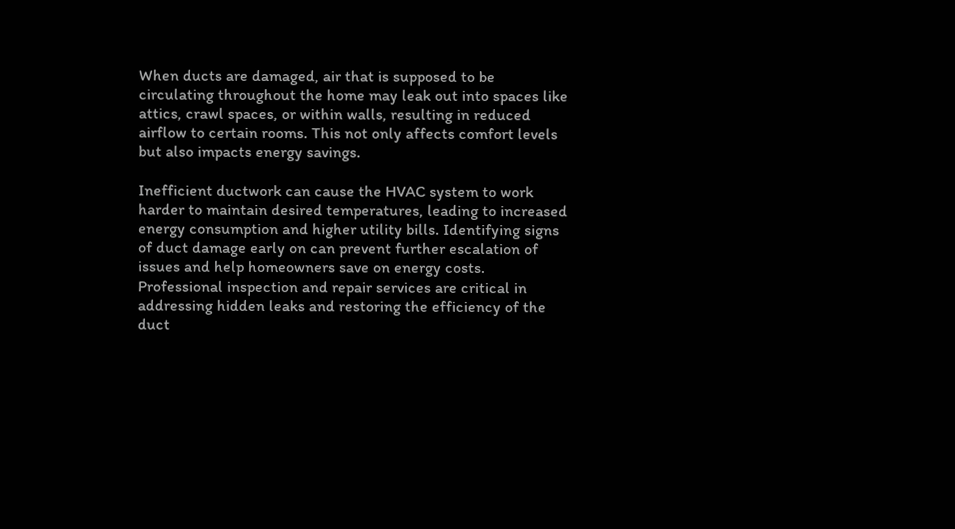When ducts are damaged, air that is supposed to be circulating throughout the home may leak out into spaces like attics, crawl spaces, or within walls, resulting in reduced airflow to certain rooms. This not only affects comfort levels but also impacts energy savings.

Inefficient ductwork can cause the HVAC system to work harder to maintain desired temperatures, leading to increased energy consumption and higher utility bills. Identifying signs of duct damage early on can prevent further escalation of issues and help homeowners save on energy costs. Professional inspection and repair services are critical in addressing hidden leaks and restoring the efficiency of the duct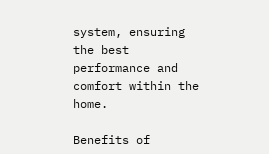system, ensuring the best performance and comfort within the home.

Benefits of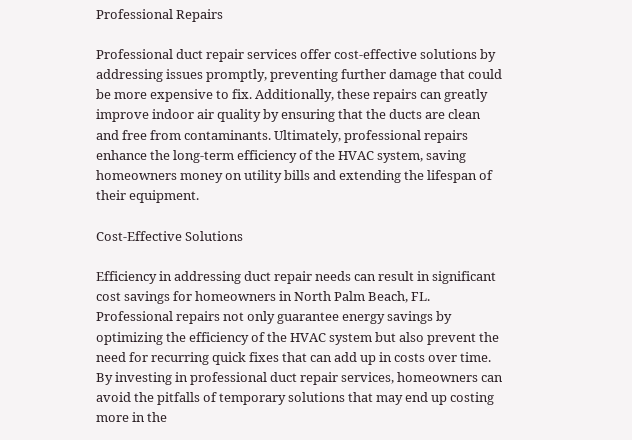Professional Repairs

Professional duct repair services offer cost-effective solutions by addressing issues promptly, preventing further damage that could be more expensive to fix. Additionally, these repairs can greatly improve indoor air quality by ensuring that the ducts are clean and free from contaminants. Ultimately, professional repairs enhance the long-term efficiency of the HVAC system, saving homeowners money on utility bills and extending the lifespan of their equipment.

Cost-Effective Solutions

Efficiency in addressing duct repair needs can result in significant cost savings for homeowners in North Palm Beach, FL. Professional repairs not only guarantee energy savings by optimizing the efficiency of the HVAC system but also prevent the need for recurring quick fixes that can add up in costs over time. By investing in professional duct repair services, homeowners can avoid the pitfalls of temporary solutions that may end up costing more in the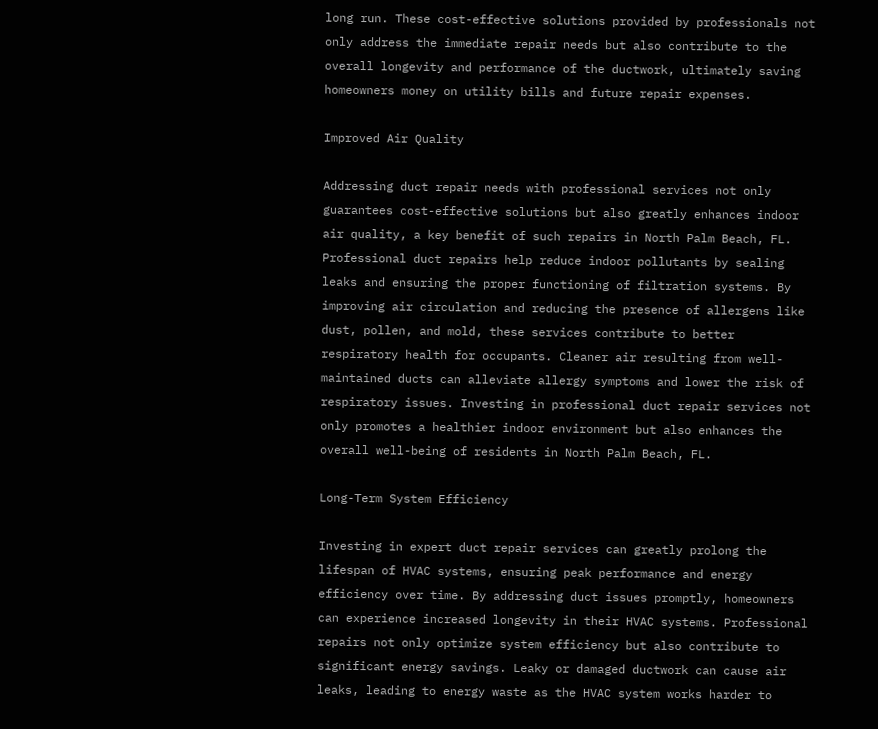long run. These cost-effective solutions provided by professionals not only address the immediate repair needs but also contribute to the overall longevity and performance of the ductwork, ultimately saving homeowners money on utility bills and future repair expenses.

Improved Air Quality

Addressing duct repair needs with professional services not only guarantees cost-effective solutions but also greatly enhances indoor air quality, a key benefit of such repairs in North Palm Beach, FL. Professional duct repairs help reduce indoor pollutants by sealing leaks and ensuring the proper functioning of filtration systems. By improving air circulation and reducing the presence of allergens like dust, pollen, and mold, these services contribute to better respiratory health for occupants. Cleaner air resulting from well-maintained ducts can alleviate allergy symptoms and lower the risk of respiratory issues. Investing in professional duct repair services not only promotes a healthier indoor environment but also enhances the overall well-being of residents in North Palm Beach, FL.

Long-Term System Efficiency

Investing in expert duct repair services can greatly prolong the lifespan of HVAC systems, ensuring peak performance and energy efficiency over time. By addressing duct issues promptly, homeowners can experience increased longevity in their HVAC systems. Professional repairs not only optimize system efficiency but also contribute to significant energy savings. Leaky or damaged ductwork can cause air leaks, leading to energy waste as the HVAC system works harder to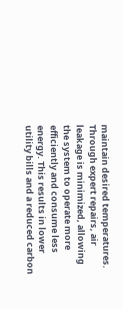maintain desired temperatures. Through expert repairs, air leakage is minimized, allowing the system to operate more efficiently and consume less energy. This results in lower utility bills and a reduced carbon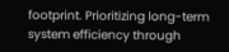footprint. Prioritizing long-term system efficiency through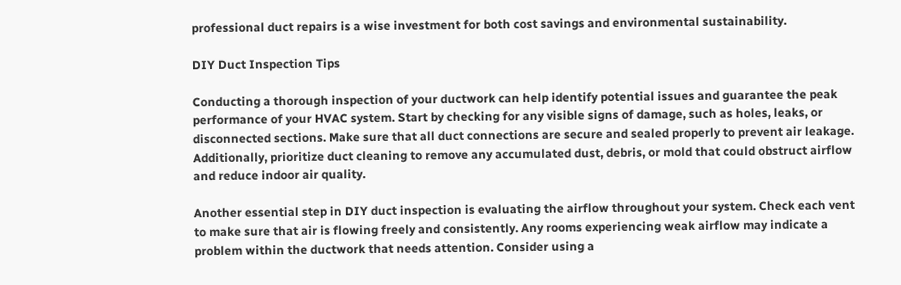professional duct repairs is a wise investment for both cost savings and environmental sustainability.

DIY Duct Inspection Tips

Conducting a thorough inspection of your ductwork can help identify potential issues and guarantee the peak performance of your HVAC system. Start by checking for any visible signs of damage, such as holes, leaks, or disconnected sections. Make sure that all duct connections are secure and sealed properly to prevent air leakage. Additionally, prioritize duct cleaning to remove any accumulated dust, debris, or mold that could obstruct airflow and reduce indoor air quality.

Another essential step in DIY duct inspection is evaluating the airflow throughout your system. Check each vent to make sure that air is flowing freely and consistently. Any rooms experiencing weak airflow may indicate a problem within the ductwork that needs attention. Consider using a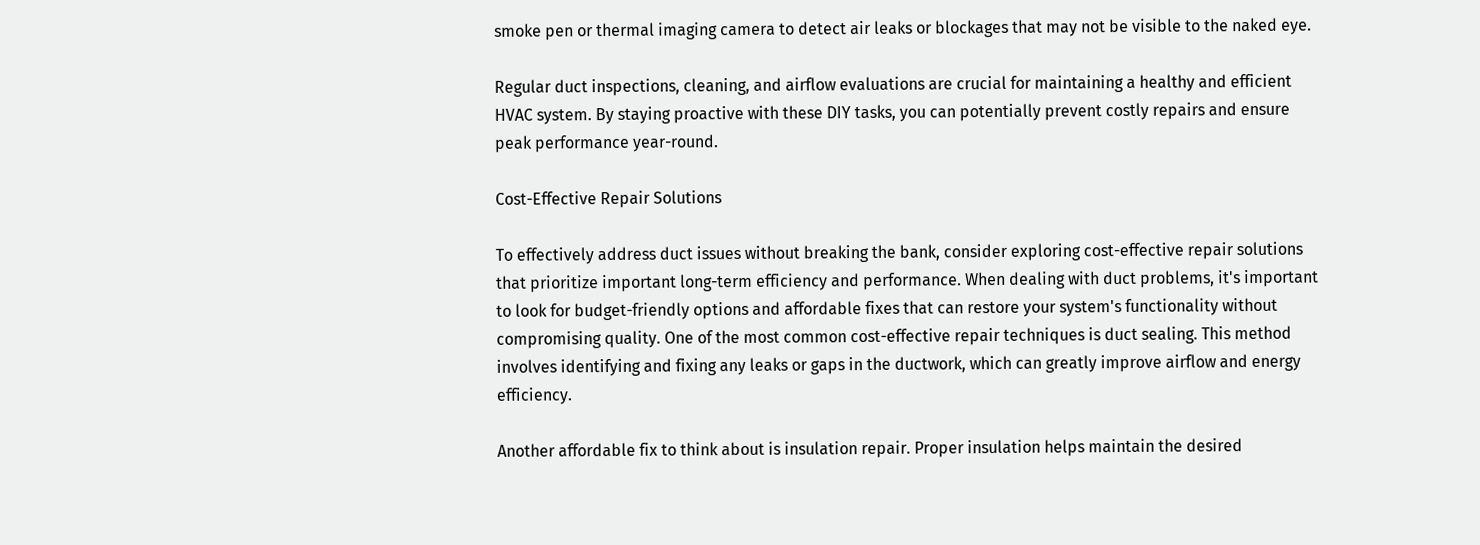smoke pen or thermal imaging camera to detect air leaks or blockages that may not be visible to the naked eye.

Regular duct inspections, cleaning, and airflow evaluations are crucial for maintaining a healthy and efficient HVAC system. By staying proactive with these DIY tasks, you can potentially prevent costly repairs and ensure peak performance year-round.

Cost-Effective Repair Solutions

To effectively address duct issues without breaking the bank, consider exploring cost-effective repair solutions that prioritize important long-term efficiency and performance. When dealing with duct problems, it's important to look for budget-friendly options and affordable fixes that can restore your system's functionality without compromising quality. One of the most common cost-effective repair techniques is duct sealing. This method involves identifying and fixing any leaks or gaps in the ductwork, which can greatly improve airflow and energy efficiency.

Another affordable fix to think about is insulation repair. Proper insulation helps maintain the desired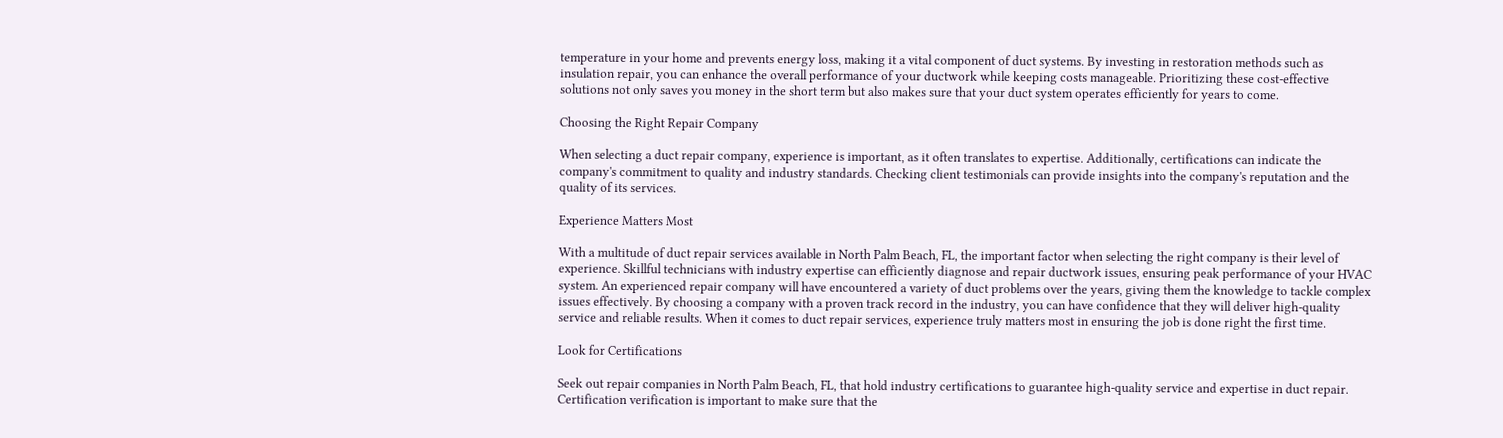temperature in your home and prevents energy loss, making it a vital component of duct systems. By investing in restoration methods such as insulation repair, you can enhance the overall performance of your ductwork while keeping costs manageable. Prioritizing these cost-effective solutions not only saves you money in the short term but also makes sure that your duct system operates efficiently for years to come.

Choosing the Right Repair Company

When selecting a duct repair company, experience is important, as it often translates to expertise. Additionally, certifications can indicate the company's commitment to quality and industry standards. Checking client testimonials can provide insights into the company's reputation and the quality of its services.

Experience Matters Most

With a multitude of duct repair services available in North Palm Beach, FL, the important factor when selecting the right company is their level of experience. Skillful technicians with industry expertise can efficiently diagnose and repair ductwork issues, ensuring peak performance of your HVAC system. An experienced repair company will have encountered a variety of duct problems over the years, giving them the knowledge to tackle complex issues effectively. By choosing a company with a proven track record in the industry, you can have confidence that they will deliver high-quality service and reliable results. When it comes to duct repair services, experience truly matters most in ensuring the job is done right the first time.

Look for Certifications

Seek out repair companies in North Palm Beach, FL, that hold industry certifications to guarantee high-quality service and expertise in duct repair. Certification verification is important to make sure that the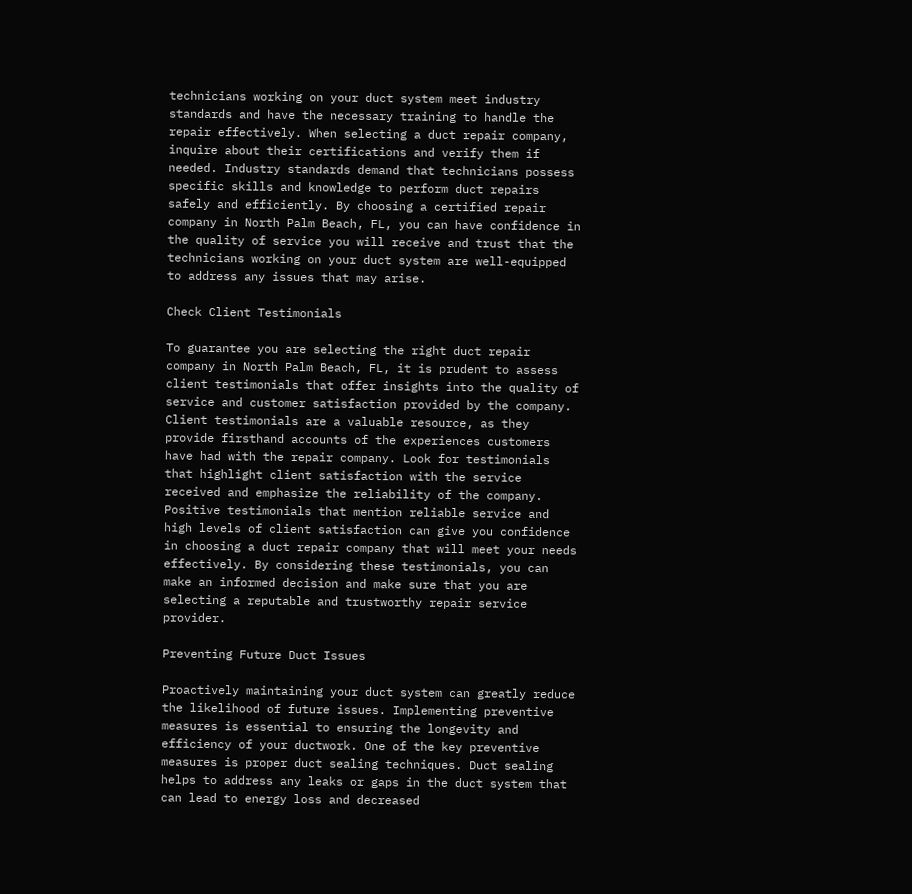technicians working on your duct system meet industry standards and have the necessary training to handle the repair effectively. When selecting a duct repair company, inquire about their certifications and verify them if needed. Industry standards demand that technicians possess specific skills and knowledge to perform duct repairs safely and efficiently. By choosing a certified repair company in North Palm Beach, FL, you can have confidence in the quality of service you will receive and trust that the technicians working on your duct system are well-equipped to address any issues that may arise.

Check Client Testimonials

To guarantee you are selecting the right duct repair company in North Palm Beach, FL, it is prudent to assess client testimonials that offer insights into the quality of service and customer satisfaction provided by the company. Client testimonials are a valuable resource, as they provide firsthand accounts of the experiences customers have had with the repair company. Look for testimonials that highlight client satisfaction with the service received and emphasize the reliability of the company. Positive testimonials that mention reliable service and high levels of client satisfaction can give you confidence in choosing a duct repair company that will meet your needs effectively. By considering these testimonials, you can make an informed decision and make sure that you are selecting a reputable and trustworthy repair service provider.

Preventing Future Duct Issues

Proactively maintaining your duct system can greatly reduce the likelihood of future issues. Implementing preventive measures is essential to ensuring the longevity and efficiency of your ductwork. One of the key preventive measures is proper duct sealing techniques. Duct sealing helps to address any leaks or gaps in the duct system that can lead to energy loss and decreased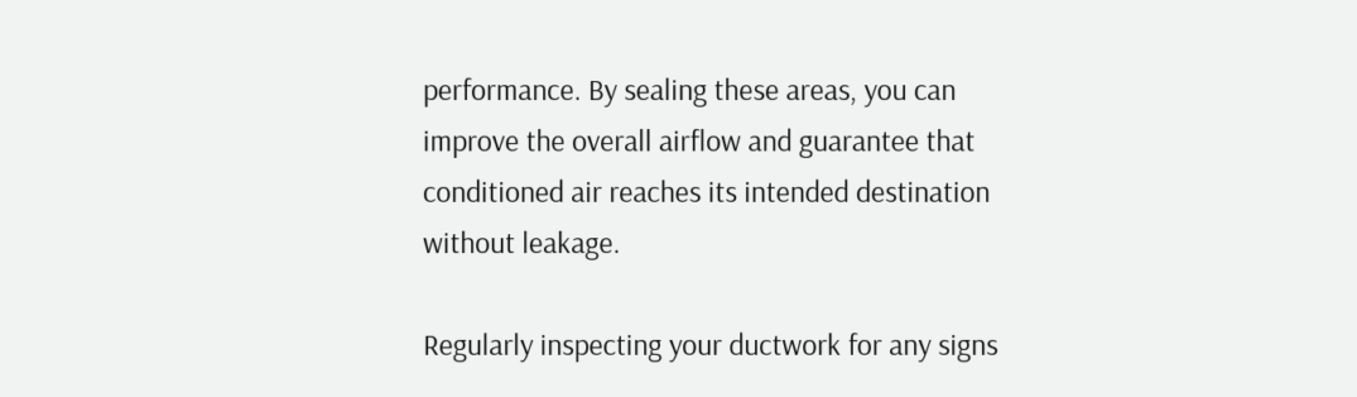performance. By sealing these areas, you can improve the overall airflow and guarantee that conditioned air reaches its intended destination without leakage.

Regularly inspecting your ductwork for any signs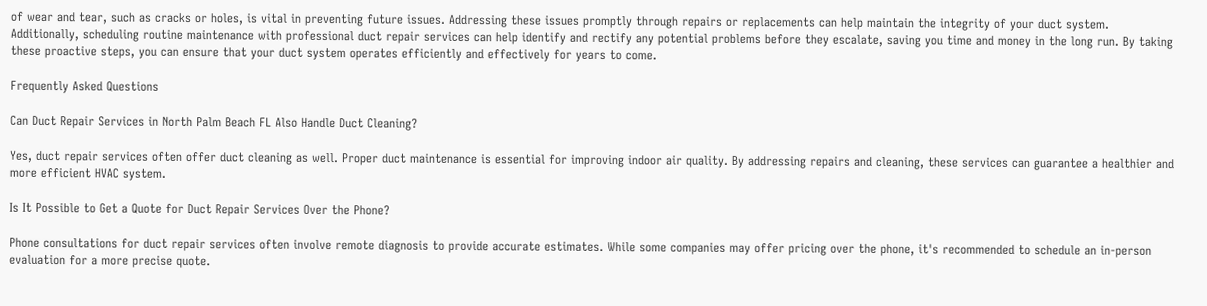of wear and tear, such as cracks or holes, is vital in preventing future issues. Addressing these issues promptly through repairs or replacements can help maintain the integrity of your duct system. Additionally, scheduling routine maintenance with professional duct repair services can help identify and rectify any potential problems before they escalate, saving you time and money in the long run. By taking these proactive steps, you can ensure that your duct system operates efficiently and effectively for years to come.

Frequently Asked Questions

Can Duct Repair Services in North Palm Beach FL Also Handle Duct Cleaning?

Yes, duct repair services often offer duct cleaning as well. Proper duct maintenance is essential for improving indoor air quality. By addressing repairs and cleaning, these services can guarantee a healthier and more efficient HVAC system.

Is It Possible to Get a Quote for Duct Repair Services Over the Phone?

Phone consultations for duct repair services often involve remote diagnosis to provide accurate estimates. While some companies may offer pricing over the phone, it's recommended to schedule an in-person evaluation for a more precise quote.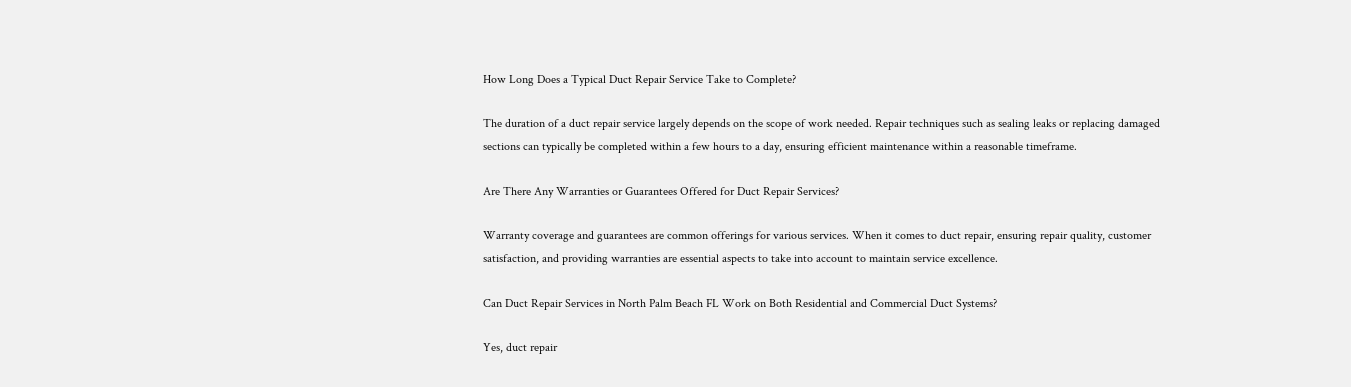How Long Does a Typical Duct Repair Service Take to Complete?

The duration of a duct repair service largely depends on the scope of work needed. Repair techniques such as sealing leaks or replacing damaged sections can typically be completed within a few hours to a day, ensuring efficient maintenance within a reasonable timeframe.

Are There Any Warranties or Guarantees Offered for Duct Repair Services?

Warranty coverage and guarantees are common offerings for various services. When it comes to duct repair, ensuring repair quality, customer satisfaction, and providing warranties are essential aspects to take into account to maintain service excellence.

Can Duct Repair Services in North Palm Beach FL Work on Both Residential and Commercial Duct Systems?

Yes, duct repair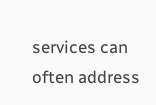services can often address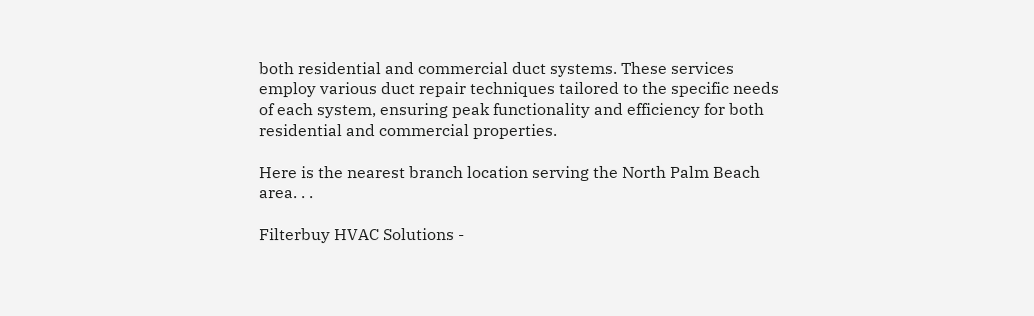both residential and commercial duct systems. These services employ various duct repair techniques tailored to the specific needs of each system, ensuring peak functionality and efficiency for both residential and commercial properties.

Here is the nearest branch location serving the North Palm Beach area. . .

Filterbuy HVAC Solutions -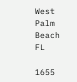West Palm Beach FL

1655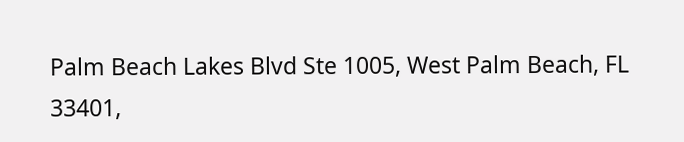Palm Beach Lakes Blvd Ste 1005, West Palm Beach, FL 33401,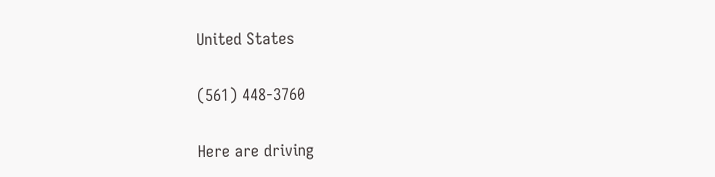United States

(561) 448-3760

Here are driving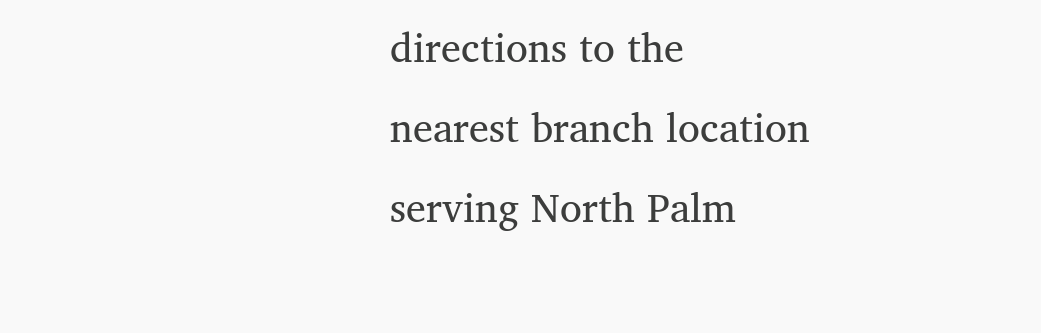directions to the nearest branch location serving North Palm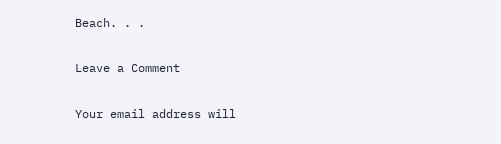Beach. . .

Leave a Comment

Your email address will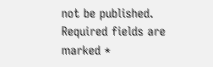not be published. Required fields are marked *